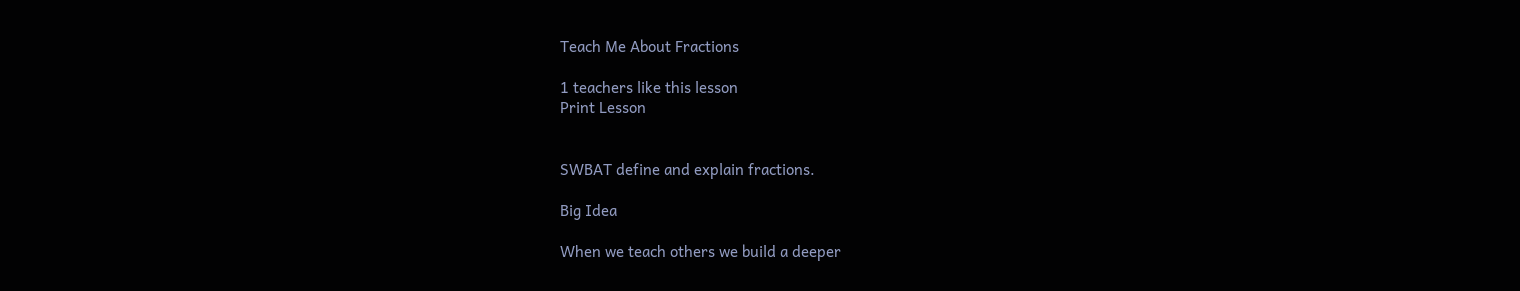Teach Me About Fractions

1 teachers like this lesson
Print Lesson


SWBAT define and explain fractions.

Big Idea

When we teach others we build a deeper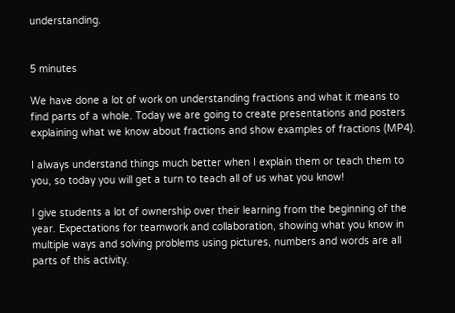understanding.


5 minutes

We have done a lot of work on understanding fractions and what it means to find parts of a whole. Today we are going to create presentations and posters explaining what we know about fractions and show examples of fractions (MP4).

I always understand things much better when I explain them or teach them to you, so today you will get a turn to teach all of us what you know!

I give students a lot of ownership over their learning from the beginning of the year. Expectations for teamwork and collaboration, showing what you know in multiple ways and solving problems using pictures, numbers and words are all parts of this activity.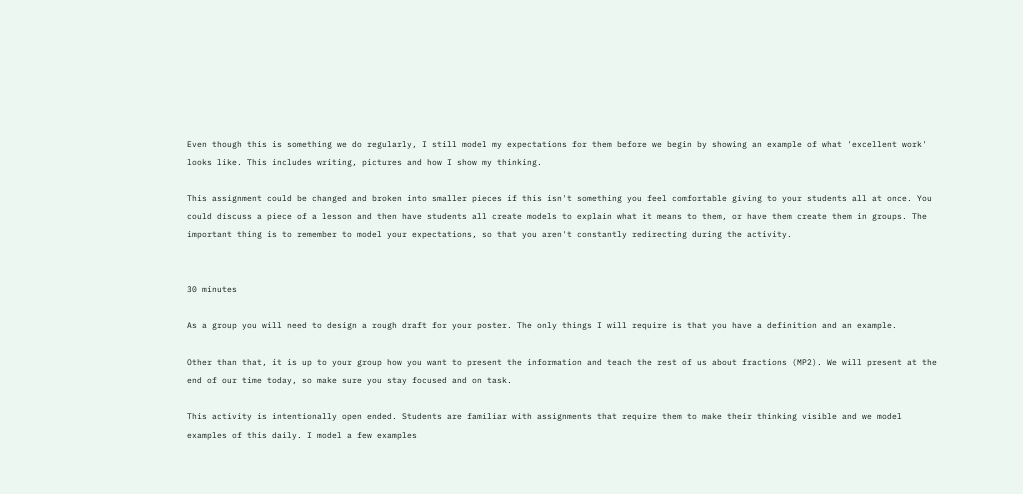Even though this is something we do regularly, I still model my expectations for them before we begin by showing an example of what 'excellent work' looks like. This includes writing, pictures and how I show my thinking.

This assignment could be changed and broken into smaller pieces if this isn't something you feel comfortable giving to your students all at once. You could discuss a piece of a lesson and then have students all create models to explain what it means to them, or have them create them in groups. The important thing is to remember to model your expectations, so that you aren't constantly redirecting during the activity.


30 minutes

As a group you will need to design a rough draft for your poster. The only things I will require is that you have a definition and an example.

Other than that, it is up to your group how you want to present the information and teach the rest of us about fractions (MP2). We will present at the end of our time today, so make sure you stay focused and on task.

This activity is intentionally open ended. Students are familiar with assignments that require them to make their thinking visible and we model examples of this daily. I model a few examples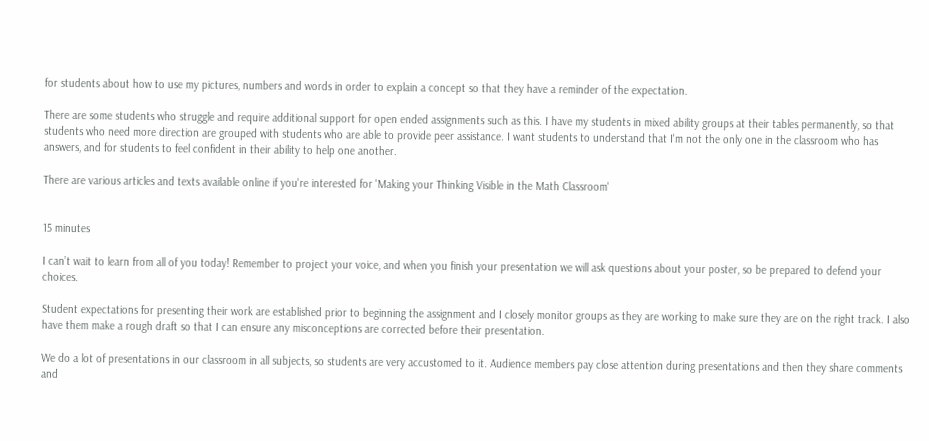for students about how to use my pictures, numbers and words in order to explain a concept so that they have a reminder of the expectation.

There are some students who struggle and require additional support for open ended assignments such as this. I have my students in mixed ability groups at their tables permanently, so that students who need more direction are grouped with students who are able to provide peer assistance. I want students to understand that I'm not the only one in the classroom who has answers, and for students to feel confident in their ability to help one another.

There are various articles and texts available online if you're interested for 'Making your Thinking Visible in the Math Classroom'


15 minutes

I can’t wait to learn from all of you today! Remember to project your voice, and when you finish your presentation we will ask questions about your poster, so be prepared to defend your choices.

Student expectations for presenting their work are established prior to beginning the assignment and I closely monitor groups as they are working to make sure they are on the right track. I also have them make a rough draft so that I can ensure any misconceptions are corrected before their presentation.

We do a lot of presentations in our classroom in all subjects, so students are very accustomed to it. Audience members pay close attention during presentations and then they share comments and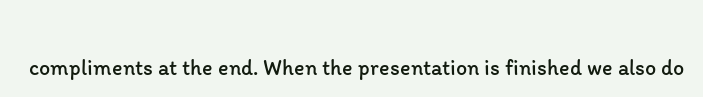compliments at the end. When the presentation is finished we also do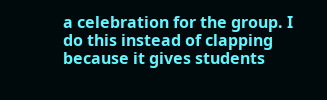a celebration for the group. I do this instead of clapping because it gives students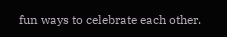fun ways to celebrate each other.